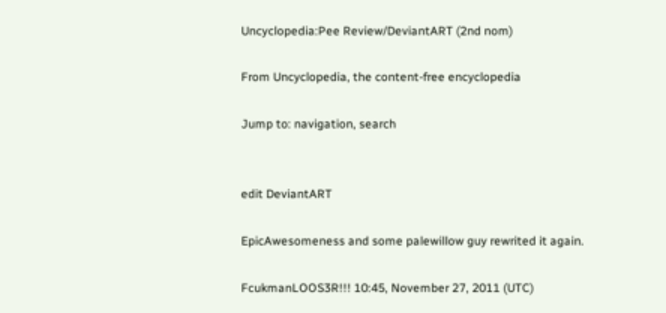Uncyclopedia:Pee Review/DeviantART (2nd nom)

From Uncyclopedia, the content-free encyclopedia

Jump to: navigation, search


edit DeviantART

EpicAwesomeness and some palewillow guy rewrited it again.

FcukmanLOOS3R!!! 10:45, November 27, 2011 (UTC)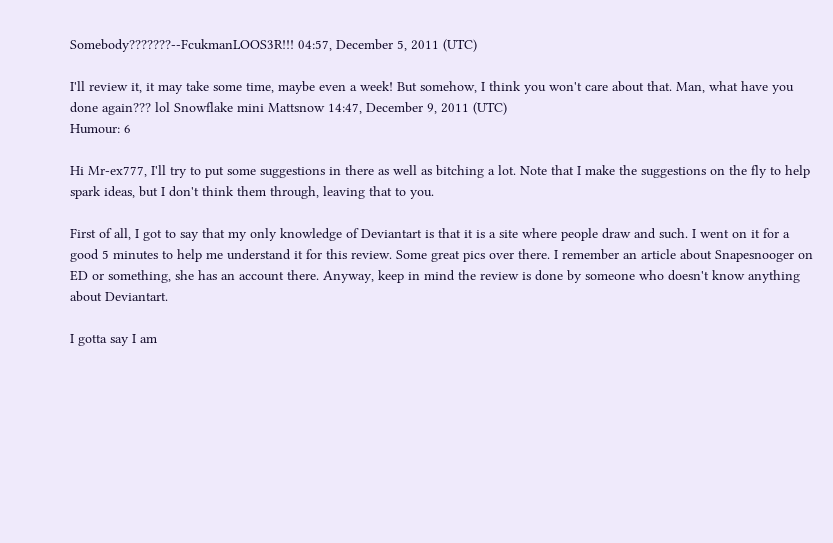Somebody???????--FcukmanLOOS3R!!! 04:57, December 5, 2011 (UTC)

I'll review it, it may take some time, maybe even a week! But somehow, I think you won't care about that. Man, what have you done again??? lol Snowflake mini Mattsnow 14:47, December 9, 2011 (UTC)
Humour: 6

Hi Mr-ex777, I'll try to put some suggestions in there as well as bitching a lot. Note that I make the suggestions on the fly to help spark ideas, but I don't think them through, leaving that to you.

First of all, I got to say that my only knowledge of Deviantart is that it is a site where people draw and such. I went on it for a good 5 minutes to help me understand it for this review. Some great pics over there. I remember an article about Snapesnooger on ED or something, she has an account there. Anyway, keep in mind the review is done by someone who doesn't know anything about Deviantart.

I gotta say I am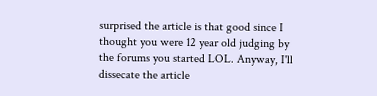surprised the article is that good since I thought you were 12 year old judging by the forums you started LOL. Anyway, I'll dissecate the article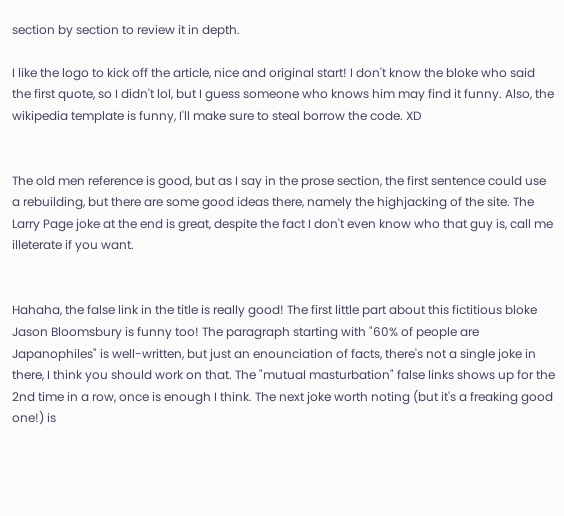section by section to review it in depth.

I like the logo to kick off the article, nice and original start! I don't know the bloke who said the first quote, so I didn't lol, but I guess someone who knows him may find it funny. Also, the wikipedia template is funny, I'll make sure to steal borrow the code. XD


The old men reference is good, but as I say in the prose section, the first sentence could use a rebuilding, but there are some good ideas there, namely the highjacking of the site. The Larry Page joke at the end is great, despite the fact I don't even know who that guy is, call me illeterate if you want.


Hahaha, the false link in the title is really good! The first little part about this fictitious bloke Jason Bloomsbury is funny too! The paragraph starting with "60% of people are Japanophiles" is well-written, but just an enounciation of facts, there's not a single joke in there, I think you should work on that. The "mutual masturbation" false links shows up for the 2nd time in a row, once is enough I think. The next joke worth noting (but it's a freaking good one!) is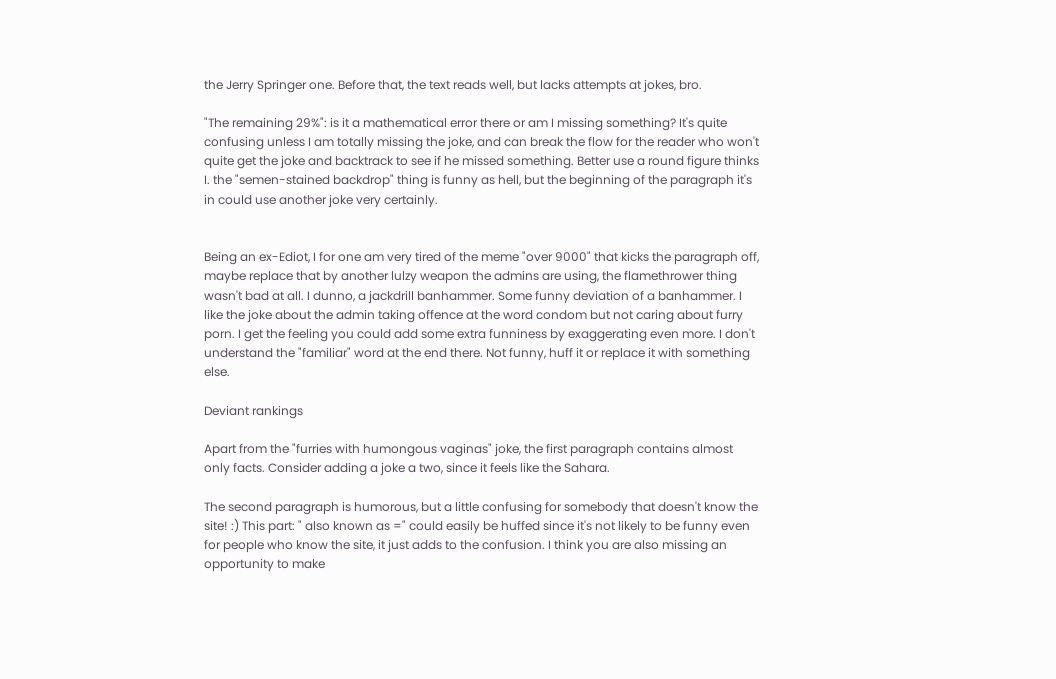the Jerry Springer one. Before that, the text reads well, but lacks attempts at jokes, bro.

"The remaining 29%": is it a mathematical error there or am I missing something? It's quite confusing unless I am totally missing the joke, and can break the flow for the reader who won't quite get the joke and backtrack to see if he missed something. Better use a round figure thinks I. the "semen-stained backdrop" thing is funny as hell, but the beginning of the paragraph it's in could use another joke very certainly.


Being an ex-Ediot, I for one am very tired of the meme "over 9000" that kicks the paragraph off, maybe replace that by another lulzy weapon the admins are using, the flamethrower thing wasn't bad at all. I dunno, a jackdrill banhammer. Some funny deviation of a banhammer. I like the joke about the admin taking offence at the word condom but not caring about furry porn. I get the feeling you could add some extra funniness by exaggerating even more. I don't understand the "familiar" word at the end there. Not funny, huff it or replace it with something else.

Deviant rankings

Apart from the "furries with humongous vaginas" joke, the first paragraph contains almost only facts. Consider adding a joke a two, since it feels like the Sahara.

The second paragraph is humorous, but a little confusing for somebody that doesn't know the site! :) This part: " also known as =" could easily be huffed since it's not likely to be funny even for people who know the site, it just adds to the confusion. I think you are also missing an opportunity to make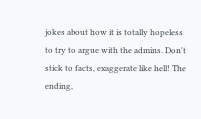jokes about how it is totally hopeless to try to argue with the admins. Don't stick to facts, exaggerate like hell! The ending,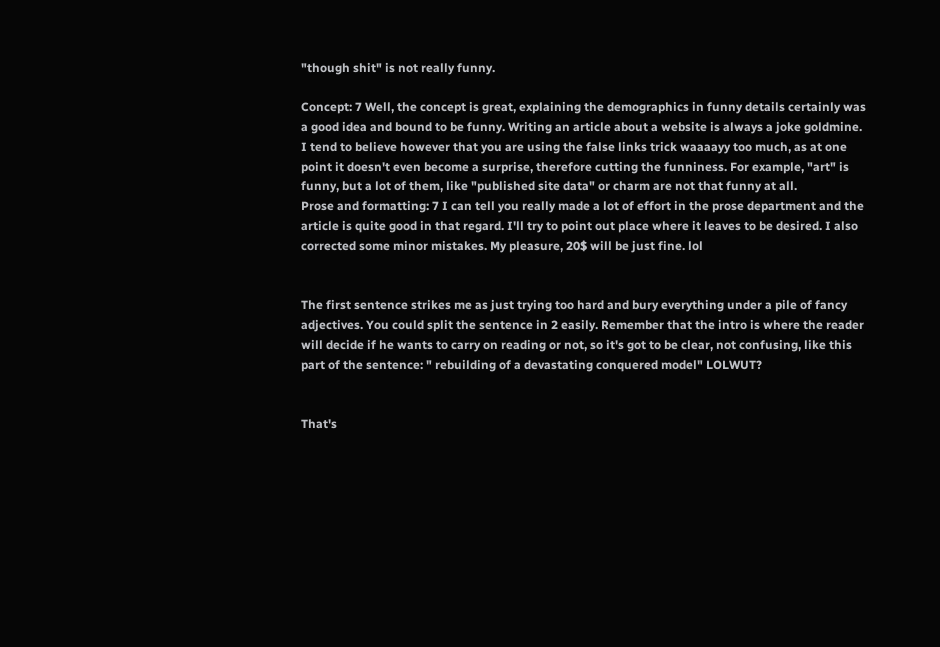"though shit" is not really funny.

Concept: 7 Well, the concept is great, explaining the demographics in funny details certainly was a good idea and bound to be funny. Writing an article about a website is always a joke goldmine. I tend to believe however that you are using the false links trick waaaayy too much, as at one point it doesn't even become a surprise, therefore cutting the funniness. For example, "art" is funny, but a lot of them, like "published site data" or charm are not that funny at all.
Prose and formatting: 7 I can tell you really made a lot of effort in the prose department and the article is quite good in that regard. I'll try to point out place where it leaves to be desired. I also corrected some minor mistakes. My pleasure, 20$ will be just fine. lol


The first sentence strikes me as just trying too hard and bury everything under a pile of fancy adjectives. You could split the sentence in 2 easily. Remember that the intro is where the reader will decide if he wants to carry on reading or not, so it's got to be clear, not confusing, like this part of the sentence: " rebuilding of a devastating conquered model" LOLWUT?


That's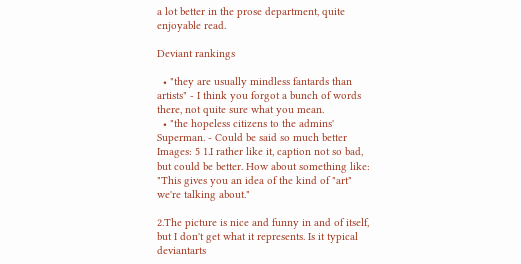a lot better in the prose department, quite enjoyable read.

Deviant rankings

  • "they are usually mindless fantards than artists" - I think you forgot a bunch of words there, not quite sure what you mean.
  • "the hopeless citizens to the admins' Superman. - Could be said so much better
Images: 5 1.I rather like it, caption not so bad, but could be better. How about something like: "This gives you an idea of the kind of "art" we're talking about."

2.The picture is nice and funny in and of itself, but I don't get what it represents. Is it typical deviantarts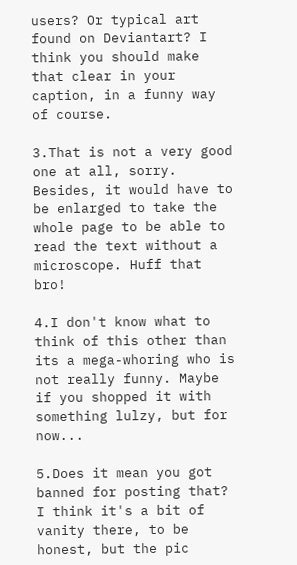users? Or typical art found on Deviantart? I think you should make that clear in your caption, in a funny way of course.

3.That is not a very good one at all, sorry. Besides, it would have to be enlarged to take the whole page to be able to read the text without a microscope. Huff that bro!

4.I don't know what to think of this other than its a mega-whoring who is not really funny. Maybe if you shopped it with something lulzy, but for now...

5.Does it mean you got banned for posting that? I think it's a bit of vanity there, to be honest, but the pic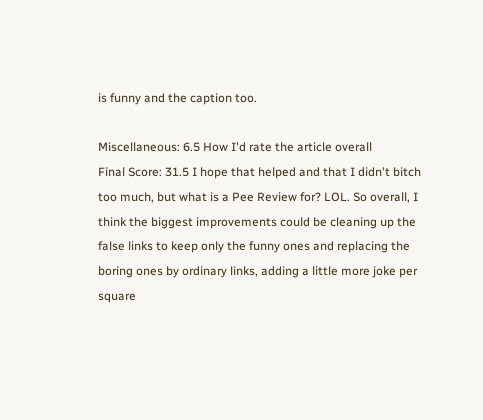is funny and the caption too.

Miscellaneous: 6.5 How I'd rate the article overall
Final Score: 31.5 I hope that helped and that I didn't bitch too much, but what is a Pee Review for? LOL. So overall, I think the biggest improvements could be cleaning up the false links to keep only the funny ones and replacing the boring ones by ordinary links, adding a little more joke per square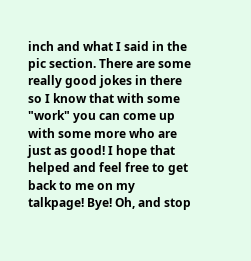inch and what I said in the pic section. There are some really good jokes in there so I know that with some "work" you can come up with some more who are just as good! I hope that helped and feel free to get back to me on my talkpage! Bye! Oh, and stop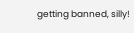getting banned, silly!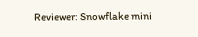Reviewer: Snowflake mini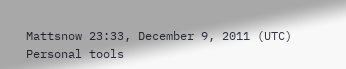Mattsnow 23:33, December 9, 2011 (UTC)
Personal tools